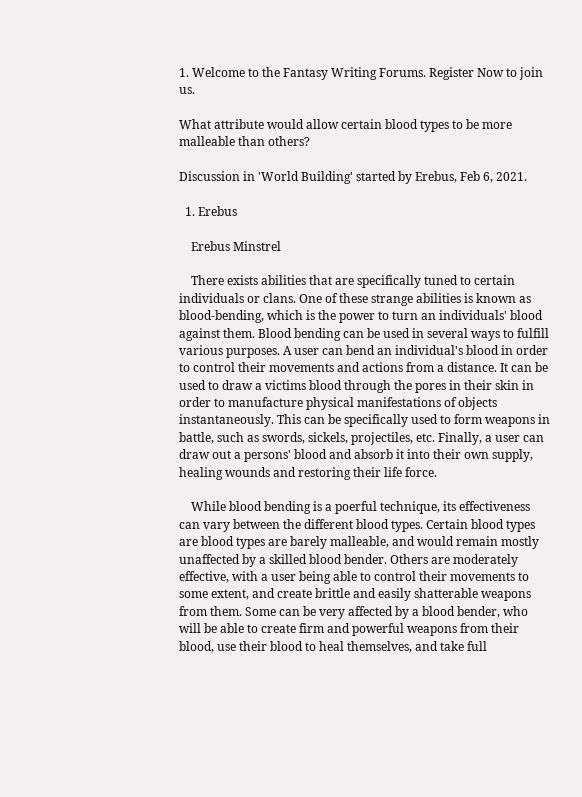1. Welcome to the Fantasy Writing Forums. Register Now to join us.

What attribute would allow certain blood types to be more malleable than others?

Discussion in 'World Building' started by Erebus, Feb 6, 2021.

  1. Erebus

    Erebus Minstrel

    There exists abilities that are specifically tuned to certain individuals or clans. One of these strange abilities is known as blood-bending, which is the power to turn an individuals' blood against them. Blood bending can be used in several ways to fulfill various purposes. A user can bend an individual's blood in order to control their movements and actions from a distance. It can be used to draw a victims blood through the pores in their skin in order to manufacture physical manifestations of objects instantaneously. This can be specifically used to form weapons in battle, such as swords, sickels, projectiles, etc. Finally, a user can draw out a persons' blood and absorb it into their own supply, healing wounds and restoring their life force.

    While blood bending is a poerful technique, its effectiveness can vary between the different blood types. Certain blood types are blood types are barely malleable, and would remain mostly unaffected by a skilled blood bender. Others are moderately effective, with a user being able to control their movements to some extent, and create brittle and easily shatterable weapons from them. Some can be very affected by a blood bender, who will be able to create firm and powerful weapons from their blood, use their blood to heal themselves, and take full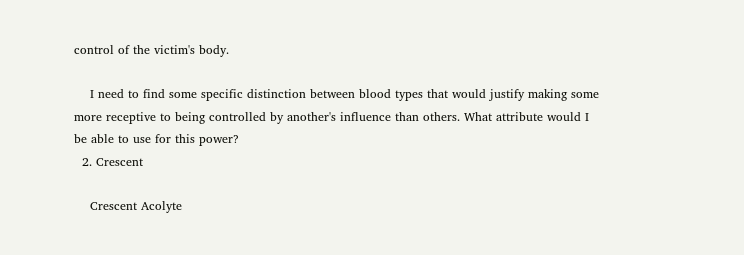control of the victim's body.

    I need to find some specific distinction between blood types that would justify making some more receptive to being controlled by another's influence than others. What attribute would I be able to use for this power?
  2. Crescent

    Crescent Acolyte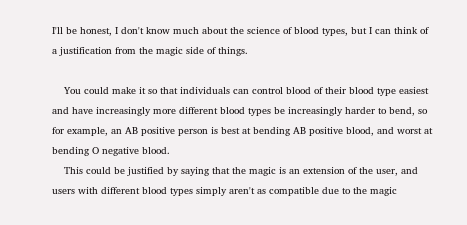I'll be honest, I don't know much about the science of blood types, but I can think of a justification from the magic side of things.

    You could make it so that individuals can control blood of their blood type easiest and have increasingly more different blood types be increasingly harder to bend, so for example, an AB positive person is best at bending AB positive blood, and worst at bending O negative blood.
    This could be justified by saying that the magic is an extension of the user, and users with different blood types simply aren't as compatible due to the magic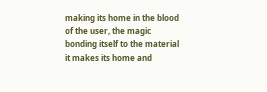making its home in the blood of the user, the magic bonding itself to the material it makes its home and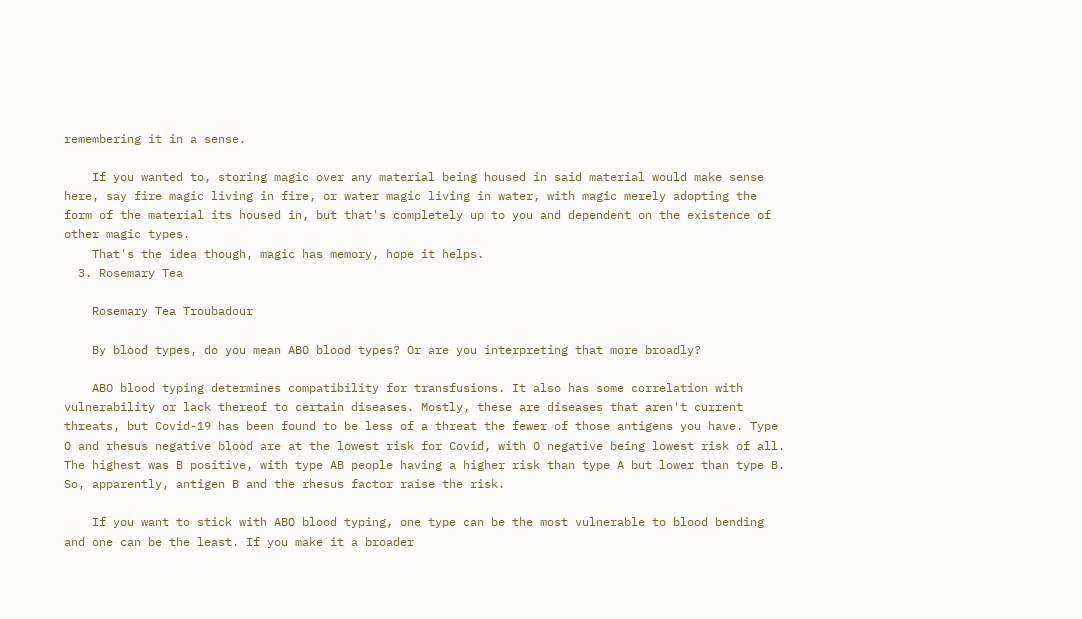remembering it in a sense.

    If you wanted to, storing magic over any material being housed in said material would make sense here, say fire magic living in fire, or water magic living in water, with magic merely adopting the form of the material its housed in, but that's completely up to you and dependent on the existence of other magic types.
    That's the idea though, magic has memory, hope it helps.
  3. Rosemary Tea

    Rosemary Tea Troubadour

    By blood types, do you mean ABO blood types? Or are you interpreting that more broadly?

    ABO blood typing determines compatibility for transfusions. It also has some correlation with vulnerability or lack thereof to certain diseases. Mostly, these are diseases that aren't current threats, but Covid-19 has been found to be less of a threat the fewer of those antigens you have. Type O and rhesus negative blood are at the lowest risk for Covid, with O negative being lowest risk of all. The highest was B positive, with type AB people having a higher risk than type A but lower than type B. So, apparently, antigen B and the rhesus factor raise the risk.

    If you want to stick with ABO blood typing, one type can be the most vulnerable to blood bending and one can be the least. If you make it a broader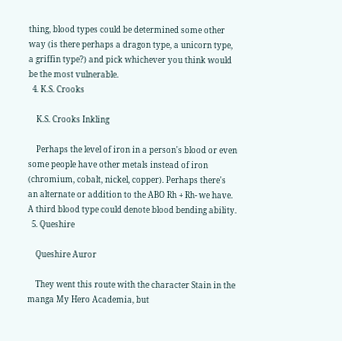thing, blood types could be determined some other way (is there perhaps a dragon type, a unicorn type, a griffin type?) and pick whichever you think would be the most vulnerable.
  4. K.S. Crooks

    K.S. Crooks Inkling

    Perhaps the level of iron in a person's blood or even some people have other metals instead of iron (chromium, cobalt, nickel, copper). Perhaps there's an alternate or addition to the ABO Rh + Rh- we have. A third blood type could denote blood bending ability.
  5. Queshire

    Queshire Auror

    They went this route with the character Stain in the manga My Hero Academia, but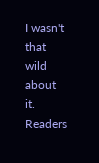I wasn't that wild about it. Readers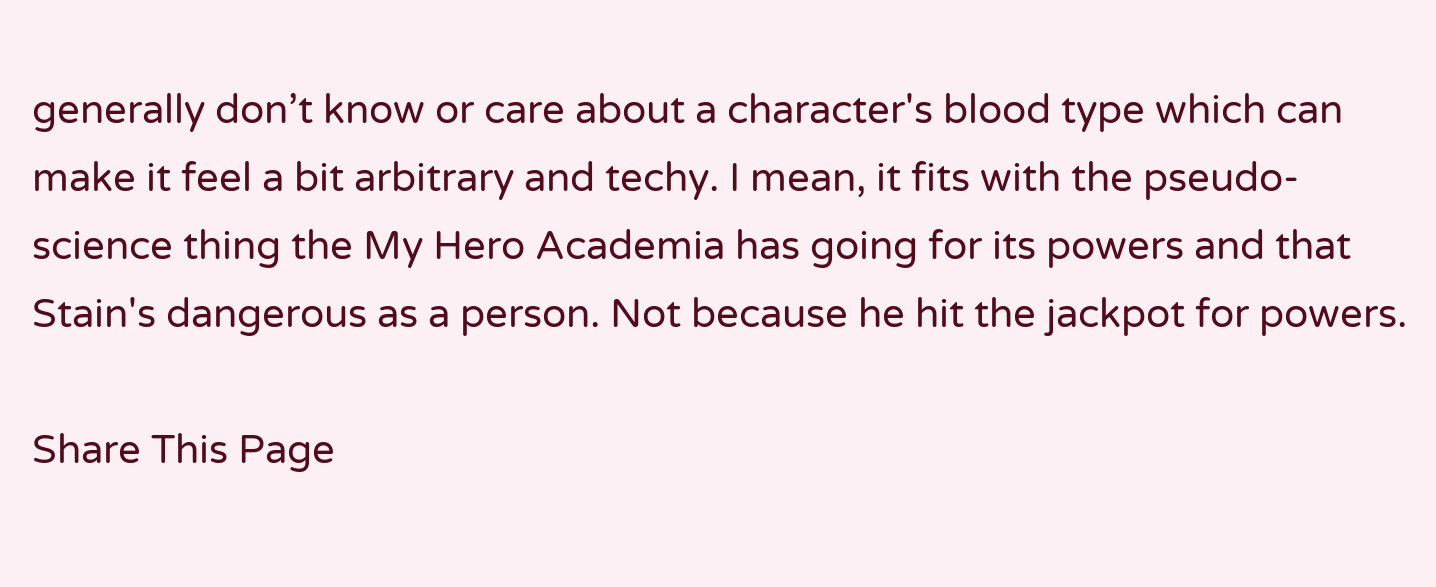generally don’t know or care about a character's blood type which can make it feel a bit arbitrary and techy. I mean, it fits with the pseudo-science thing the My Hero Academia has going for its powers and that Stain's dangerous as a person. Not because he hit the jackpot for powers.

Share This Page